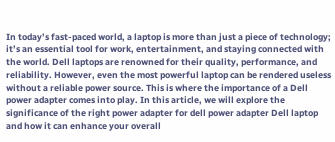In today’s fast-paced world, a laptop is more than just a piece of technology; it’s an essential tool for work, entertainment, and staying connected with the world. Dell laptops are renowned for their quality, performance, and reliability. However, even the most powerful laptop can be rendered useless without a reliable power source. This is where the importance of a Dell power adapter comes into play. In this article, we will explore the significance of the right power adapter for dell power adapter Dell laptop and how it can enhance your overall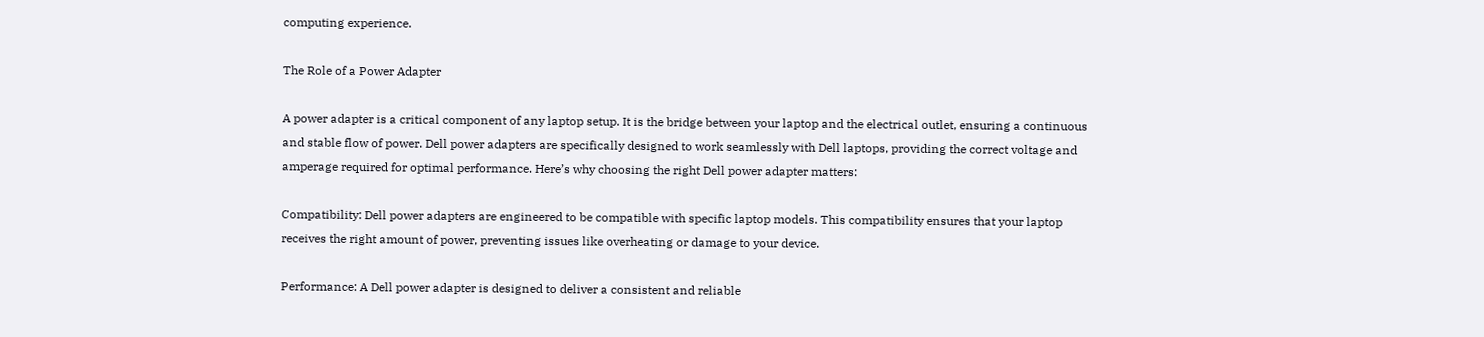computing experience.

The Role of a Power Adapter

A power adapter is a critical component of any laptop setup. It is the bridge between your laptop and the electrical outlet, ensuring a continuous and stable flow of power. Dell power adapters are specifically designed to work seamlessly with Dell laptops, providing the correct voltage and amperage required for optimal performance. Here’s why choosing the right Dell power adapter matters:

Compatibility: Dell power adapters are engineered to be compatible with specific laptop models. This compatibility ensures that your laptop receives the right amount of power, preventing issues like overheating or damage to your device.

Performance: A Dell power adapter is designed to deliver a consistent and reliable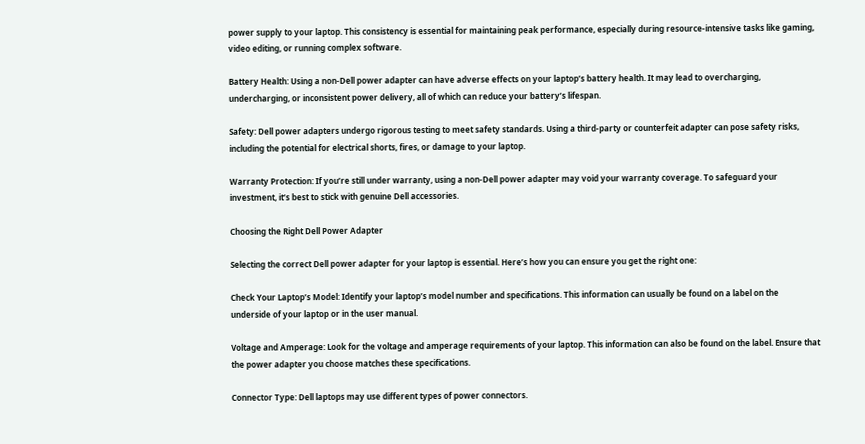power supply to your laptop. This consistency is essential for maintaining peak performance, especially during resource-intensive tasks like gaming, video editing, or running complex software.

Battery Health: Using a non-Dell power adapter can have adverse effects on your laptop’s battery health. It may lead to overcharging, undercharging, or inconsistent power delivery, all of which can reduce your battery’s lifespan.

Safety: Dell power adapters undergo rigorous testing to meet safety standards. Using a third-party or counterfeit adapter can pose safety risks, including the potential for electrical shorts, fires, or damage to your laptop.

Warranty Protection: If you’re still under warranty, using a non-Dell power adapter may void your warranty coverage. To safeguard your investment, it’s best to stick with genuine Dell accessories.

Choosing the Right Dell Power Adapter

Selecting the correct Dell power adapter for your laptop is essential. Here’s how you can ensure you get the right one:

Check Your Laptop’s Model: Identify your laptop’s model number and specifications. This information can usually be found on a label on the underside of your laptop or in the user manual.

Voltage and Amperage: Look for the voltage and amperage requirements of your laptop. This information can also be found on the label. Ensure that the power adapter you choose matches these specifications.

Connector Type: Dell laptops may use different types of power connectors.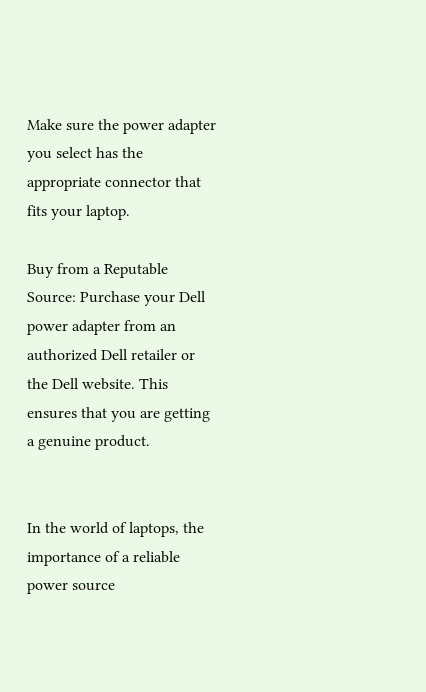Make sure the power adapter you select has the appropriate connector that fits your laptop.

Buy from a Reputable Source: Purchase your Dell power adapter from an authorized Dell retailer or the Dell website. This ensures that you are getting a genuine product.


In the world of laptops, the importance of a reliable power source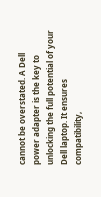cannot be overstated. A Dell power adapter is the key to unlocking the full potential of your Dell laptop. It ensures compatibility,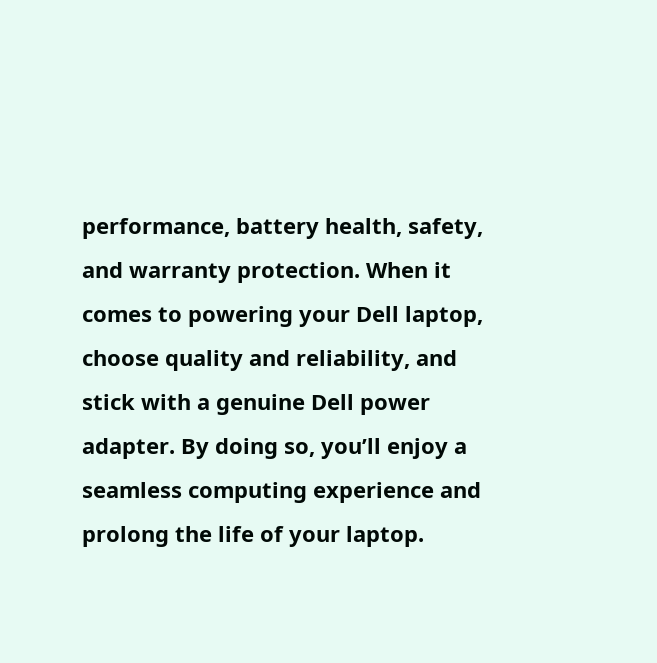performance, battery health, safety, and warranty protection. When it comes to powering your Dell laptop, choose quality and reliability, and stick with a genuine Dell power adapter. By doing so, you’ll enjoy a seamless computing experience and prolong the life of your laptop.